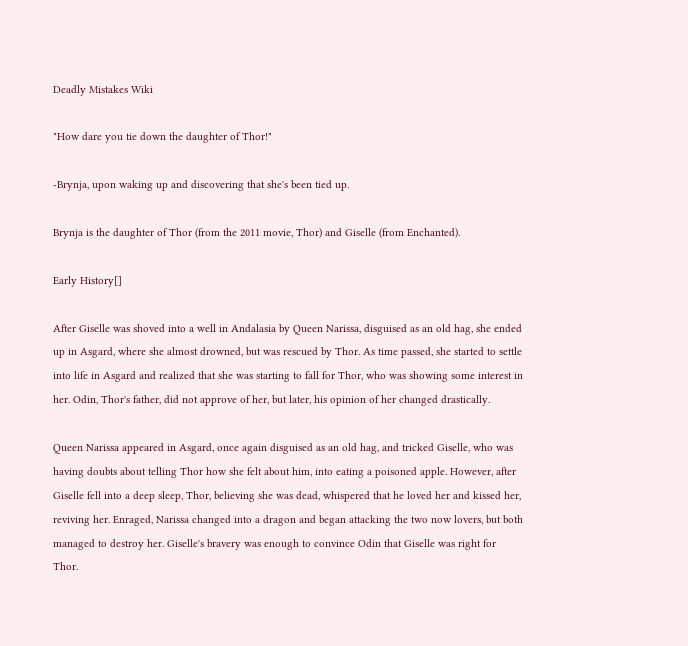Deadly Mistakes Wiki

"How dare you tie down the daughter of Thor!"

-Brynja, upon waking up and discovering that she's been tied up.

Brynja is the daughter of Thor (from the 2011 movie, Thor) and Giselle (from Enchanted).

Early History[]

After Giselle was shoved into a well in Andalasia by Queen Narissa, disguised as an old hag, she ended up in Asgard, where she almost drowned, but was rescued by Thor. As time passed, she started to settle into life in Asgard and realized that she was starting to fall for Thor, who was showing some interest in her. Odin, Thor's father, did not approve of her, but later, his opinion of her changed drastically.

Queen Narissa appeared in Asgard, once again disguised as an old hag, and tricked Giselle, who was having doubts about telling Thor how she felt about him, into eating a poisoned apple. However, after Giselle fell into a deep sleep, Thor, believing she was dead, whispered that he loved her and kissed her, reviving her. Enraged, Narissa changed into a dragon and began attacking the two now lovers, but both managed to destroy her. Giselle's bravery was enough to convince Odin that Giselle was right for Thor.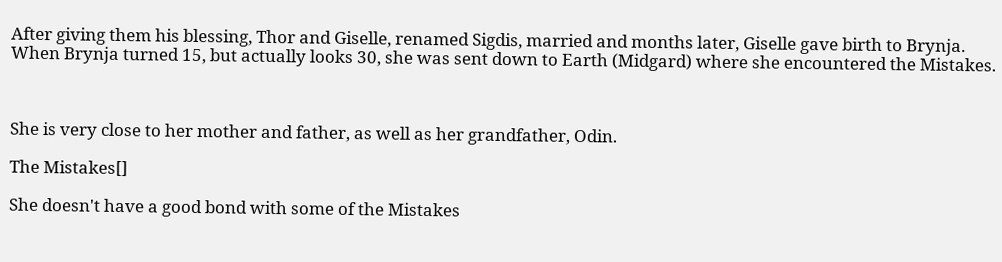After giving them his blessing, Thor and Giselle, renamed Sigdis, married and months later, Giselle gave birth to Brynja. When Brynja turned 15, but actually looks 30, she was sent down to Earth (Midgard) where she encountered the Mistakes.



She is very close to her mother and father, as well as her grandfather, Odin.

The Mistakes[]

She doesn't have a good bond with some of the Mistakes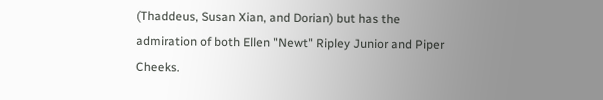(Thaddeus, Susan Xian, and Dorian) but has the admiration of both Ellen "Newt" Ripley Junior and Piper Cheeks.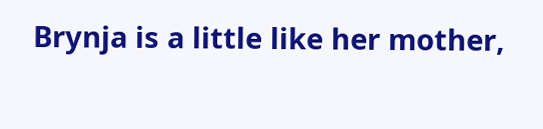Brynja is a little like her mother,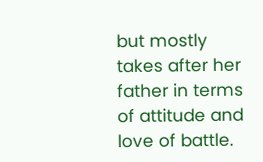but mostly takes after her father in terms of attitude and love of battle.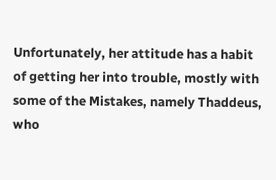Unfortunately, her attitude has a habit of getting her into trouble, mostly with some of the Mistakes, namely Thaddeus, who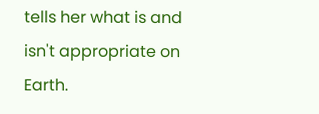tells her what is and isn't appropriate on Earth.